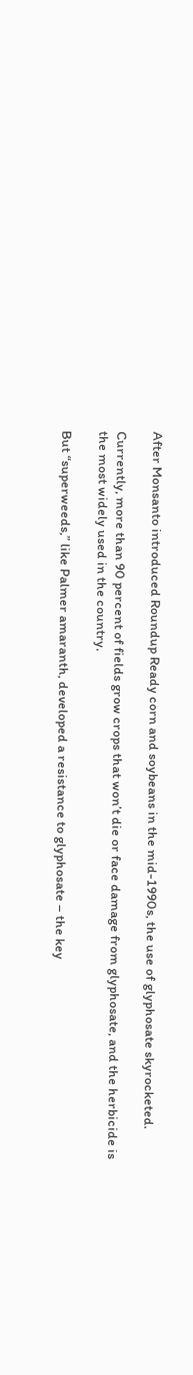After Monsanto introduced Roundup Ready corn and soybeans in the mid-1990s, the use of glyphosate skyrocketed.

Currently, more than 90 percent of fields grow crops that won’t die or face damage from glyphosate, and the herbicide is the most widely used in the country.

But “superweeds,” like Palmer amaranth, developed a resistance to glyphosate – the key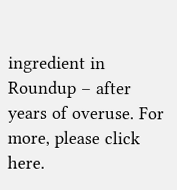ingredient in Roundup – after years of overuse. For more, please click here.